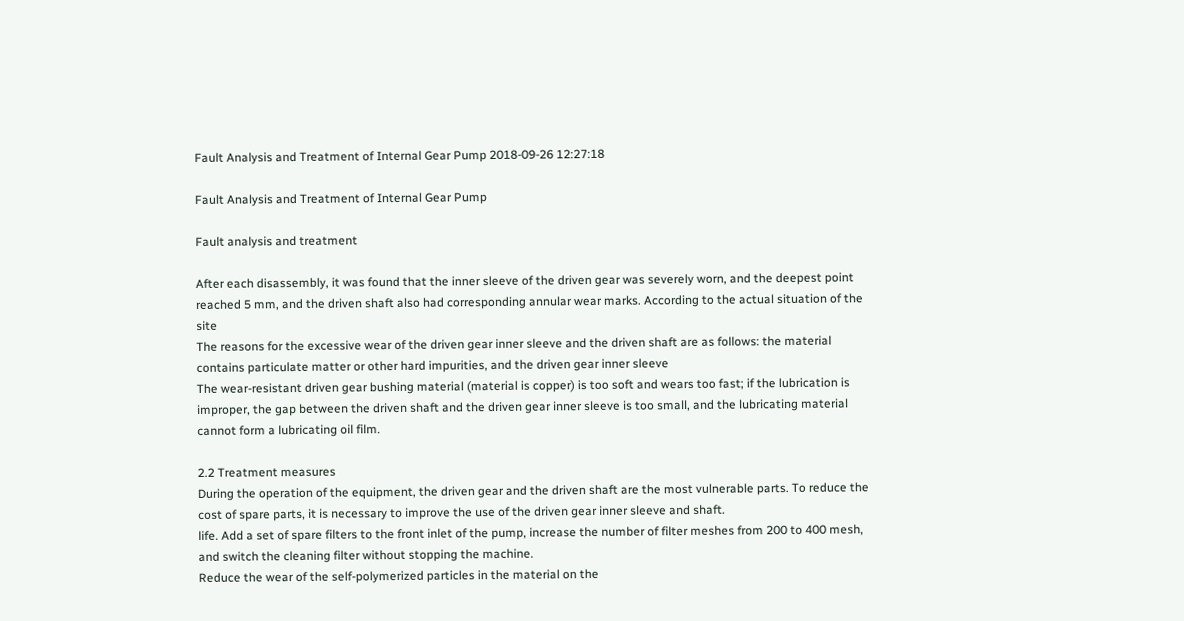Fault Analysis and Treatment of Internal Gear Pump 2018-09-26 12:27:18

Fault Analysis and Treatment of Internal Gear Pump

Fault analysis and treatment

After each disassembly, it was found that the inner sleeve of the driven gear was severely worn, and the deepest point reached 5 mm, and the driven shaft also had corresponding annular wear marks. According to the actual situation of the site
The reasons for the excessive wear of the driven gear inner sleeve and the driven shaft are as follows: the material contains particulate matter or other hard impurities, and the driven gear inner sleeve
The wear-resistant driven gear bushing material (material is copper) is too soft and wears too fast; if the lubrication is improper, the gap between the driven shaft and the driven gear inner sleeve is too small, and the lubricating material cannot form a lubricating oil film.

2.2 Treatment measures
During the operation of the equipment, the driven gear and the driven shaft are the most vulnerable parts. To reduce the cost of spare parts, it is necessary to improve the use of the driven gear inner sleeve and shaft.
life. Add a set of spare filters to the front inlet of the pump, increase the number of filter meshes from 200 to 400 mesh, and switch the cleaning filter without stopping the machine.
Reduce the wear of the self-polymerized particles in the material on the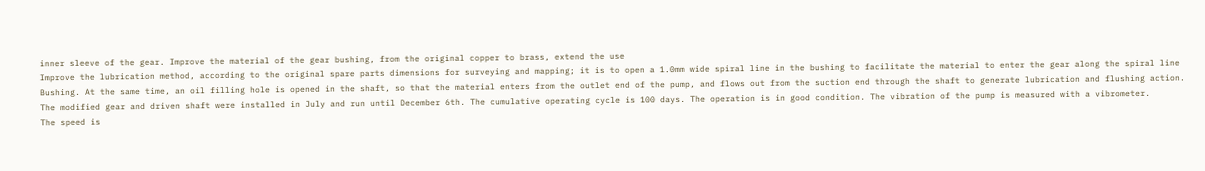inner sleeve of the gear. Improve the material of the gear bushing, from the original copper to brass, extend the use
Improve the lubrication method, according to the original spare parts dimensions for surveying and mapping; it is to open a 1.0mm wide spiral line in the bushing to facilitate the material to enter the gear along the spiral line
Bushing. At the same time, an oil filling hole is opened in the shaft, so that the material enters from the outlet end of the pump, and flows out from the suction end through the shaft to generate lubrication and flushing action.
The modified gear and driven shaft were installed in July and run until December 6th. The cumulative operating cycle is 100 days. The operation is in good condition. The vibration of the pump is measured with a vibrometer.
The speed is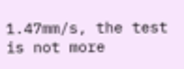1.47mm/s, the test is not more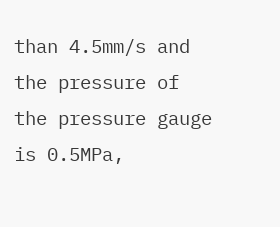than 4.5mm/s and the pressure of the pressure gauge is 0.5MPa,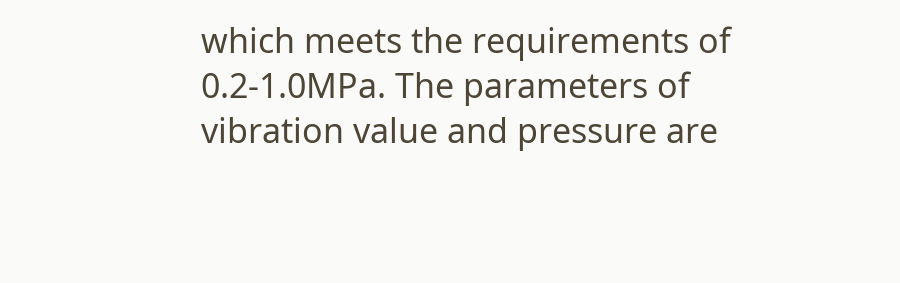which meets the requirements of 0.2-1.0MPa. The parameters of vibration value and pressure are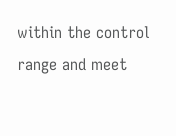within the control range and meet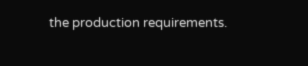the production requirements.